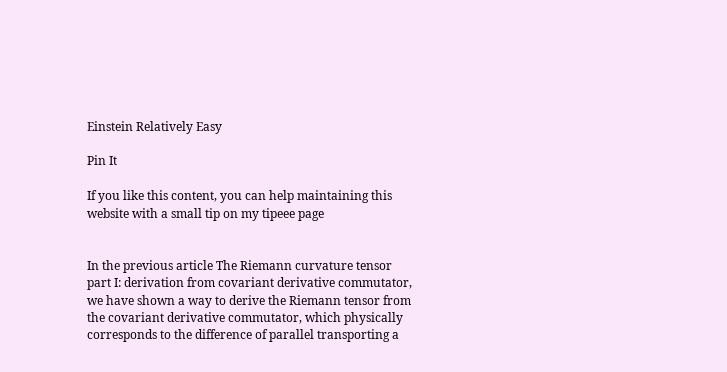Einstein Relatively Easy

Pin It

If you like this content, you can help maintaining this website with a small tip on my tipeee page


In the previous article The Riemann curvature tensor part I: derivation from covariant derivative commutator, we have shown a way to derive the Riemann tensor from the covariant derivative commutator, which physically corresponds to the difference of parallel transporting a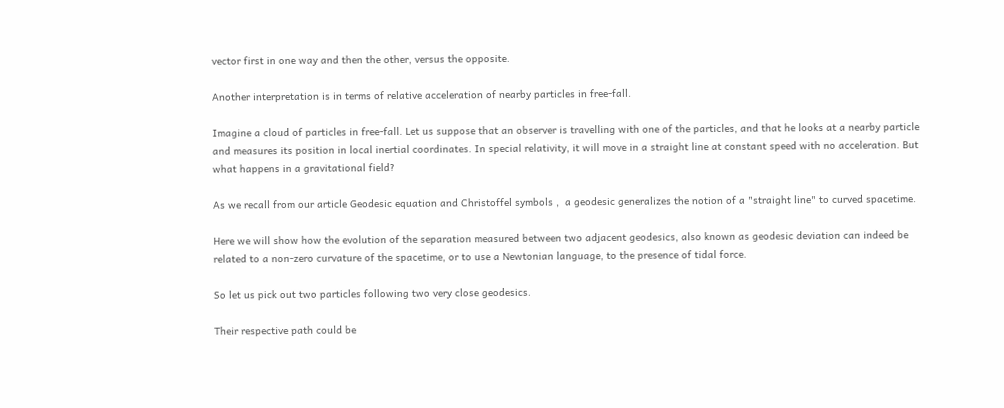vector first in one way and then the other, versus the opposite.

Another interpretation is in terms of relative acceleration of nearby particles in free-fall.

Imagine a cloud of particles in free-fall. Let us suppose that an observer is travelling with one of the particles, and that he looks at a nearby particle and measures its position in local inertial coordinates. In special relativity, it will move in a straight line at constant speed with no acceleration. But what happens in a gravitational field?

As we recall from our article Geodesic equation and Christoffel symbols ,  a geodesic generalizes the notion of a "straight line" to curved spacetime.

Here we will show how the evolution of the separation measured between two adjacent geodesics, also known as geodesic deviation can indeed be related to a non-zero curvature of the spacetime, or to use a Newtonian language, to the presence of tidal force.

So let us pick out two particles following two very close geodesics.

Their respective path could be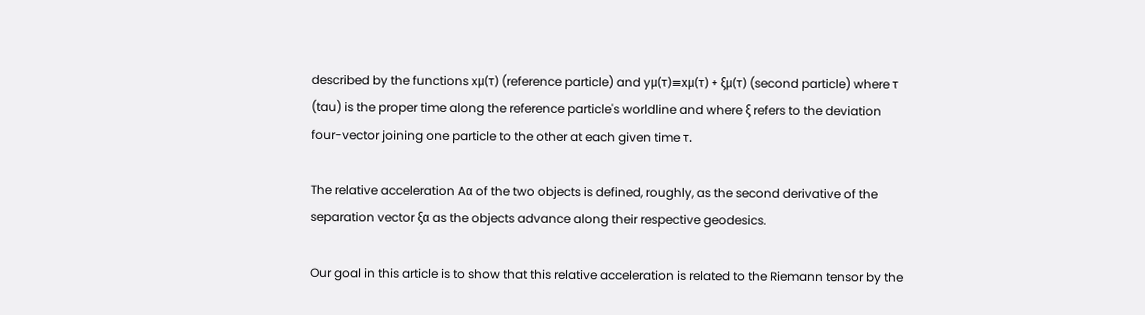described by the functions xμ(τ) (reference particle) and yμ(τ)≡xμ(τ) + ξμ(τ) (second particle) where τ (tau) is the proper time along the reference particle's worldline and where ξ refers to the deviation four-vector joining one particle to the other at each given time τ.

The relative acceleration Aα of the two objects is defined, roughly, as the second derivative of the separation vector ξα as the objects advance along their respective geodesics.

Our goal in this article is to show that this relative acceleration is related to the Riemann tensor by the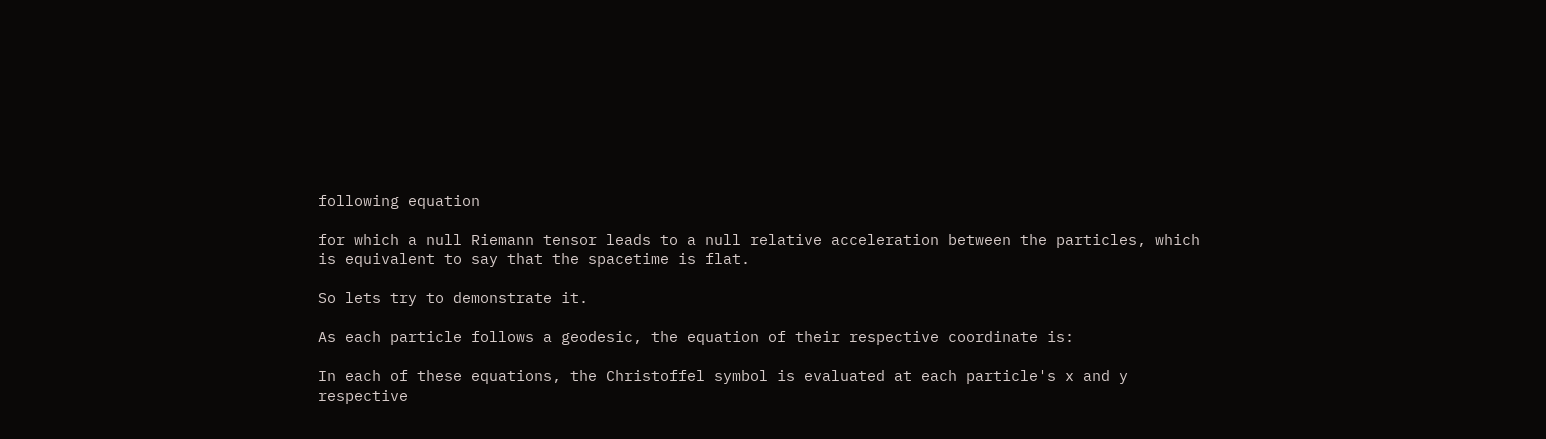following equation

for which a null Riemann tensor leads to a null relative acceleration between the particles, which is equivalent to say that the spacetime is flat.

So lets try to demonstrate it.

As each particle follows a geodesic, the equation of their respective coordinate is:

In each of these equations, the Christoffel symbol is evaluated at each particle's x and y respective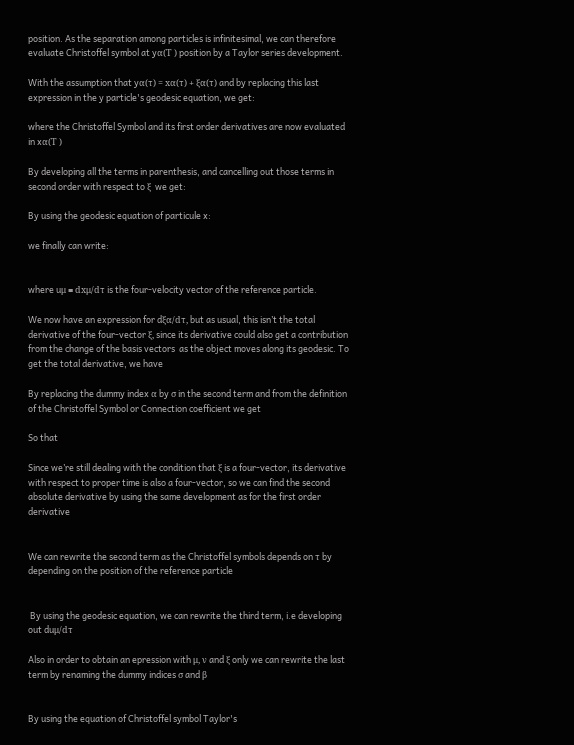position. As the separation among particles is infinitesimal, we can therefore evaluate Christoffel symbol at yα(Τ ) position by a Taylor series development.

With the assumption that yα(τ) = xα(τ) + ξα(τ) and by replacing this last expression in the y particle's geodesic equation, we get:

where the Christoffel Symbol and its first order derivatives are now evaluated in xα(Τ )

By developing all the terms in parenthesis, and cancelling out those terms in second order with respect to ξ  we get:

By using the geodesic equation of particule x:

we finally can write:


where uμ ≡ dxμ/dτ is the four-velocity vector of the reference particle.

We now have an expression for dξα/dτ, but as usual, this isn’t the total derivative of the four-vector ξ, since its derivative could also get a contribution from the change of the basis vectors  as the object moves along its geodesic. To get the total derivative, we have

By replacing the dummy index α by σ in the second term and from the definition of the Christoffel Symbol or Connection coefficient we get

So that

Since we’re still dealing with the condition that ξ is a four-vector, its derivative with respect to proper time is also a four-vector, so we can find the second absolute derivative by using the same development as for the first order derivative


We can rewrite the second term as the Christoffel symbols depends on τ by  depending on the position of the reference particle


 By using the geodesic equation, we can rewrite the third term, i.e developing out duμ/dτ

Also in order to obtain an epression with μ, ν and ξ only we can rewrite the last term by renaming the dummy indices σ and β


By using the equation of Christoffel symbol Taylor's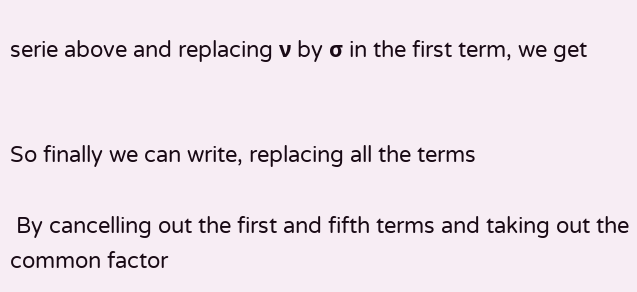serie above and replacing ν by σ in the first term, we get


So finally we can write, replacing all the terms

 By cancelling out the first and fifth terms and taking out the common factor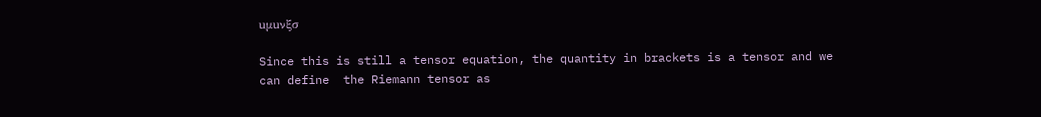uμuνξσ

Since this is still a tensor equation, the quantity in brackets is a tensor and we can define  the Riemann tensor as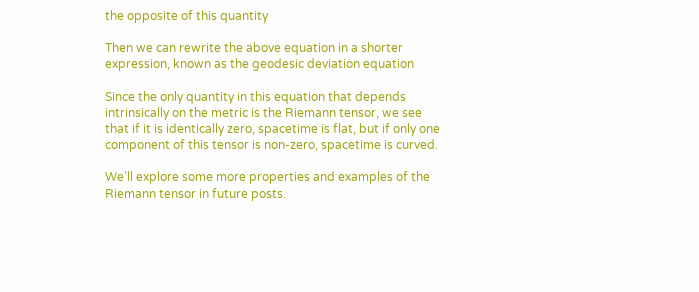the opposite of this quantity

Then we can rewrite the above equation in a shorter expression, known as the geodesic deviation equation

Since the only quantity in this equation that depends intrinsically on the metric is the Riemann tensor, we see that if it is identically zero, spacetime is flat, but if only one component of this tensor is non-zero, spacetime is curved.

We’ll explore some more properties and examples of the Riemann tensor in future posts.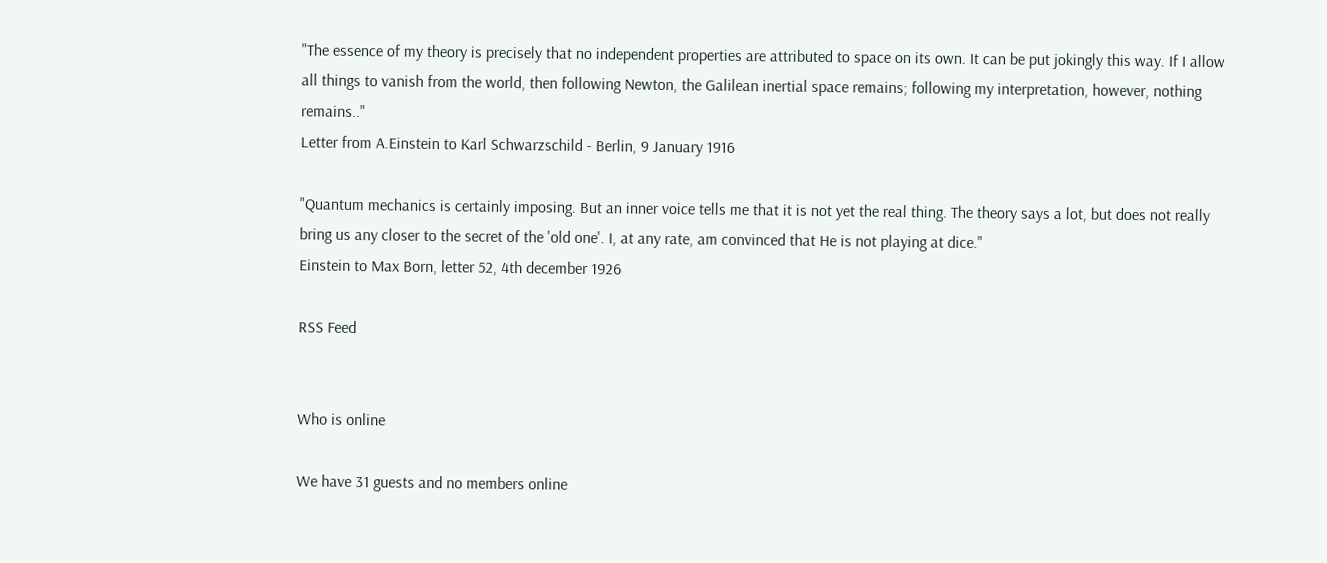"The essence of my theory is precisely that no independent properties are attributed to space on its own. It can be put jokingly this way. If I allow all things to vanish from the world, then following Newton, the Galilean inertial space remains; following my interpretation, however, nothing remains.."
Letter from A.Einstein to Karl Schwarzschild - Berlin, 9 January 1916

"Quantum mechanics is certainly imposing. But an inner voice tells me that it is not yet the real thing. The theory says a lot, but does not really bring us any closer to the secret of the 'old one'. I, at any rate, am convinced that He is not playing at dice."
Einstein to Max Born, letter 52, 4th december 1926

RSS Feed


Who is online

We have 31 guests and no members online